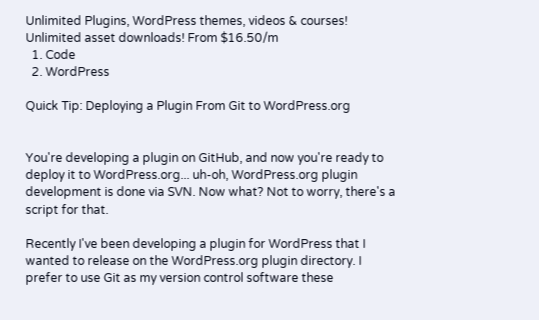Unlimited Plugins, WordPress themes, videos & courses! Unlimited asset downloads! From $16.50/m
  1. Code
  2. WordPress

Quick Tip: Deploying a Plugin From Git to WordPress.org


You're developing a plugin on GitHub, and now you're ready to deploy it to WordPress.org... uh-oh, WordPress.org plugin development is done via SVN. Now what? Not to worry, there's a script for that.

Recently I've been developing a plugin for WordPress that I wanted to release on the WordPress.org plugin directory. I prefer to use Git as my version control software these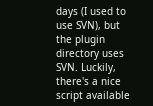days (I used to use SVN), but the plugin directory uses SVN. Luckily, there's a nice script available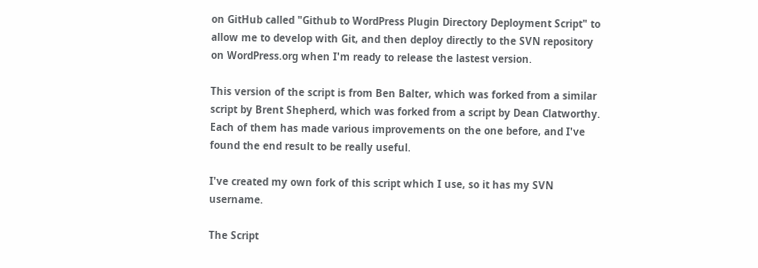on GitHub called "Github to WordPress Plugin Directory Deployment Script" to allow me to develop with Git, and then deploy directly to the SVN repository on WordPress.org when I'm ready to release the lastest version.

This version of the script is from Ben Balter, which was forked from a similar script by Brent Shepherd, which was forked from a script by Dean Clatworthy. Each of them has made various improvements on the one before, and I've found the end result to be really useful.

I've created my own fork of this script which I use, so it has my SVN username.

The Script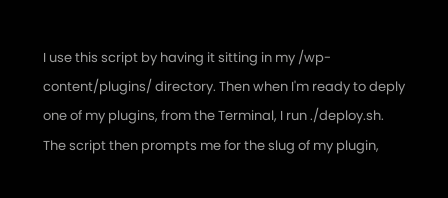I use this script by having it sitting in my /wp-content/plugins/ directory. Then when I'm ready to deply one of my plugins, from the Terminal, I run ./deploy.sh. The script then prompts me for the slug of my plugin,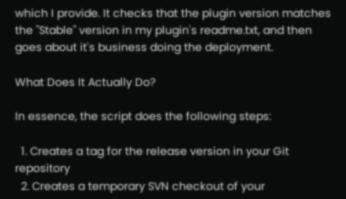which I provide. It checks that the plugin version matches the "Stable" version in my plugin's readme.txt, and then goes about it's business doing the deployment.

What Does It Actually Do?

In essence, the script does the following steps:

  1. Creates a tag for the release version in your Git repository
  2. Creates a temporary SVN checkout of your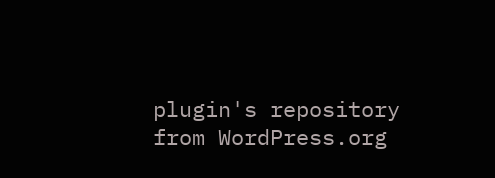plugin's repository from WordPress.org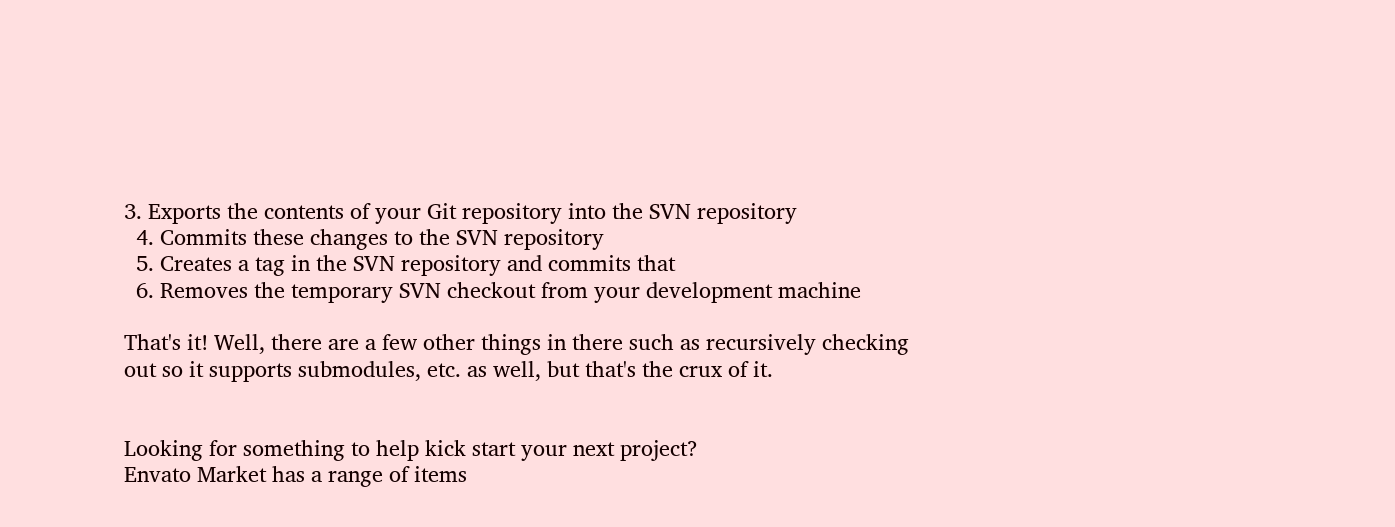3. Exports the contents of your Git repository into the SVN repository
  4. Commits these changes to the SVN repository
  5. Creates a tag in the SVN repository and commits that
  6. Removes the temporary SVN checkout from your development machine

That's it! Well, there are a few other things in there such as recursively checking out so it supports submodules, etc. as well, but that's the crux of it.


Looking for something to help kick start your next project?
Envato Market has a range of items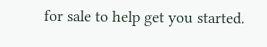for sale to help get you started.